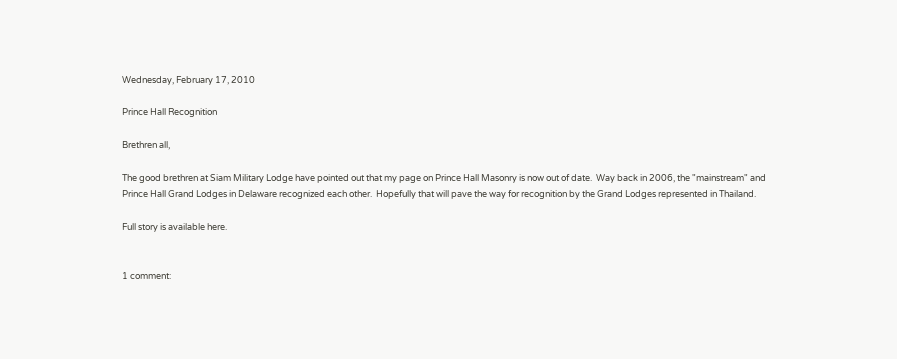Wednesday, February 17, 2010

Prince Hall Recognition

Brethren all,

The good brethren at Siam Military Lodge have pointed out that my page on Prince Hall Masonry is now out of date.  Way back in 2006, the "mainstream" and Prince Hall Grand Lodges in Delaware recognized each other.  Hopefully that will pave the way for recognition by the Grand Lodges represented in Thailand.

Full story is available here.


1 comment: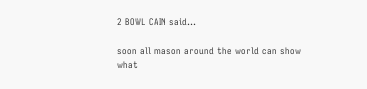2 BOWL CAIN said...

soon all mason around the world can show what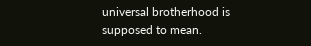universal brotherhood is supposed to mean.